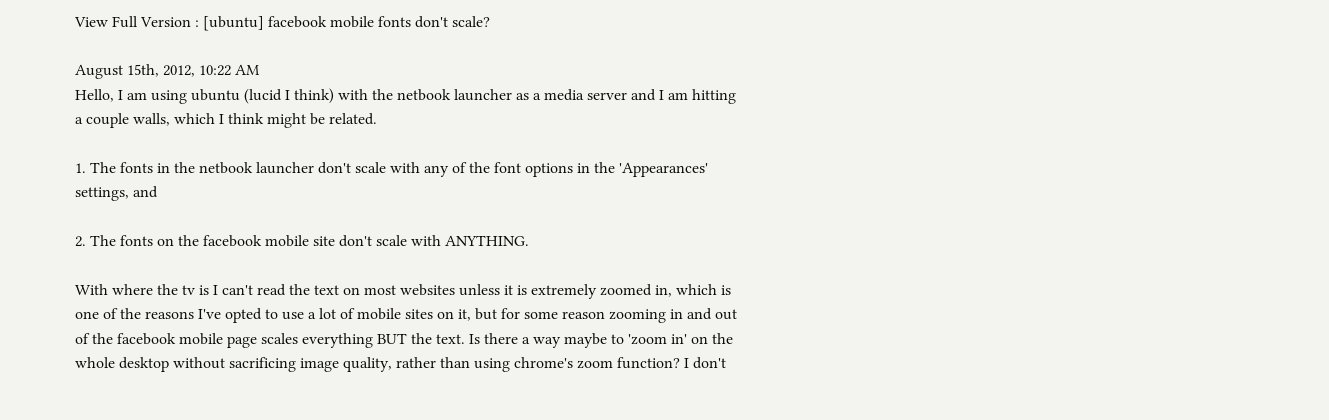View Full Version : [ubuntu] facebook mobile fonts don't scale?

August 15th, 2012, 10:22 AM
Hello, I am using ubuntu (lucid I think) with the netbook launcher as a media server and I am hitting a couple walls, which I think might be related.

1. The fonts in the netbook launcher don't scale with any of the font options in the 'Appearances' settings, and

2. The fonts on the facebook mobile site don't scale with ANYTHING.

With where the tv is I can't read the text on most websites unless it is extremely zoomed in, which is one of the reasons I've opted to use a lot of mobile sites on it, but for some reason zooming in and out of the facebook mobile page scales everything BUT the text. Is there a way maybe to 'zoom in' on the whole desktop without sacrificing image quality, rather than using chrome's zoom function? I don't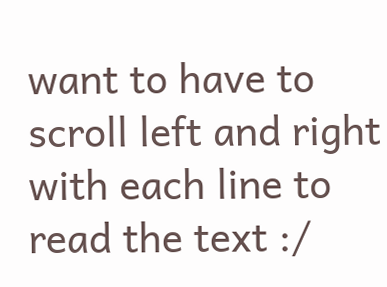want to have to scroll left and right with each line to read the text :/